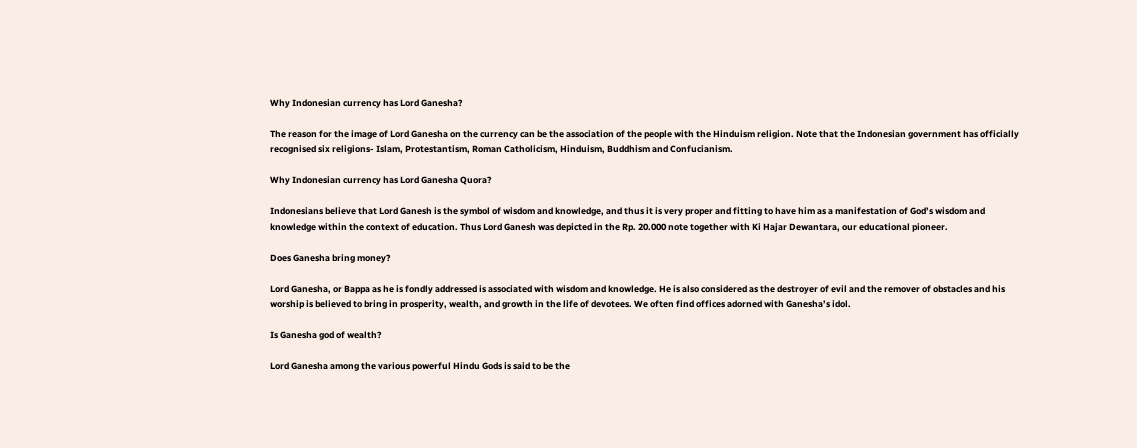Why Indonesian currency has Lord Ganesha?

The reason for the image of Lord Ganesha on the currency can be the association of the people with the Hinduism religion. Note that the Indonesian government has officially recognised six religions- Islam, Protestantism, Roman Catholicism, Hinduism, Buddhism and Confucianism.

Why Indonesian currency has Lord Ganesha Quora?

Indonesians believe that Lord Ganesh is the symbol of wisdom and knowledge, and thus it is very proper and fitting to have him as a manifestation of God’s wisdom and knowledge within the context of education. Thus Lord Ganesh was depicted in the Rp. 20.000 note together with Ki Hajar Dewantara, our educational pioneer.

Does Ganesha bring money?

Lord Ganesha, or Bappa as he is fondly addressed is associated with wisdom and knowledge. He is also considered as the destroyer of evil and the remover of obstacles and his worship is believed to bring in prosperity, wealth, and growth in the life of devotees. We often find offices adorned with Ganesha’s idol.

Is Ganesha god of wealth?

Lord Ganesha among the various powerful Hindu Gods is said to be the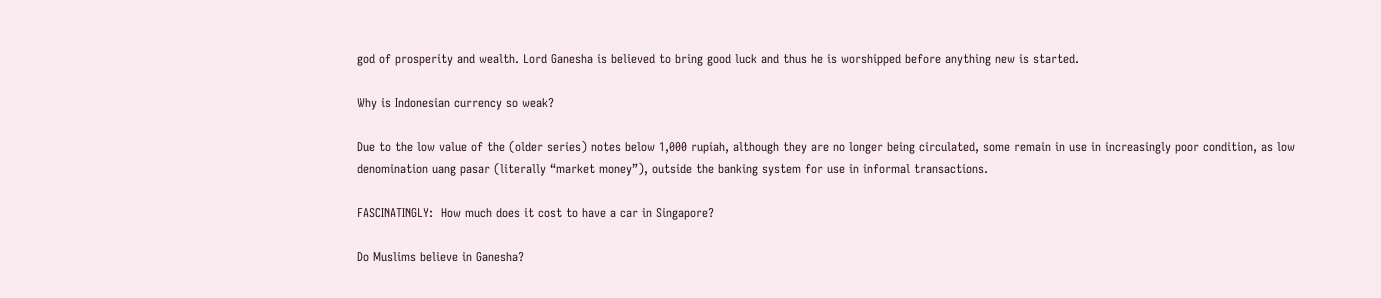god of prosperity and wealth. Lord Ganesha is believed to bring good luck and thus he is worshipped before anything new is started.

Why is Indonesian currency so weak?

Due to the low value of the (older series) notes below 1,000 rupiah, although they are no longer being circulated, some remain in use in increasingly poor condition, as low denomination uang pasar (literally “market money”), outside the banking system for use in informal transactions.

FASCINATINGLY:  How much does it cost to have a car in Singapore?

Do Muslims believe in Ganesha?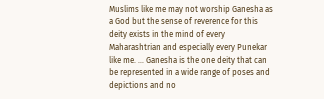Muslims like me may not worship Ganesha as a God but the sense of reverence for this deity exists in the mind of every Maharashtrian and especially every Punekar like me. … Ganesha is the one deity that can be represented in a wide range of poses and depictions and no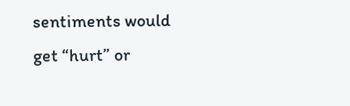sentiments would get “hurt” or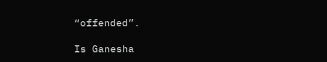“offended”.

Is Ganesha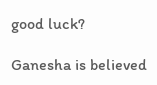good luck?

Ganesha is believed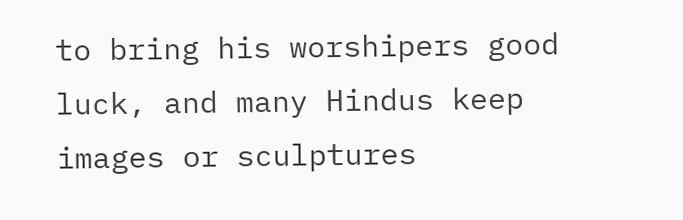to bring his worshipers good luck, and many Hindus keep images or sculptures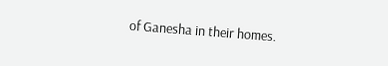of Ganesha in their homes.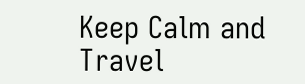Keep Calm and Travel